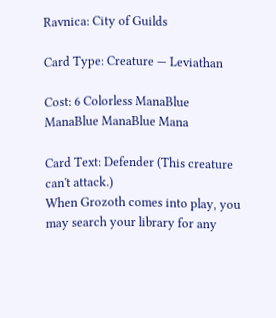Ravnica: City of Guilds

Card Type: Creature — Leviathan

Cost: 6 Colorless ManaBlue ManaBlue ManaBlue Mana

Card Text: Defender (This creature can't attack.)
When Grozoth comes into play, you may search your library for any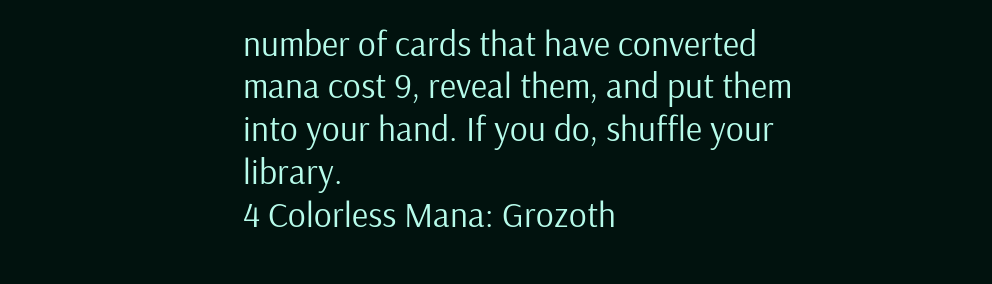number of cards that have converted mana cost 9, reveal them, and put them into your hand. If you do, shuffle your library.
4 Colorless Mana: Grozoth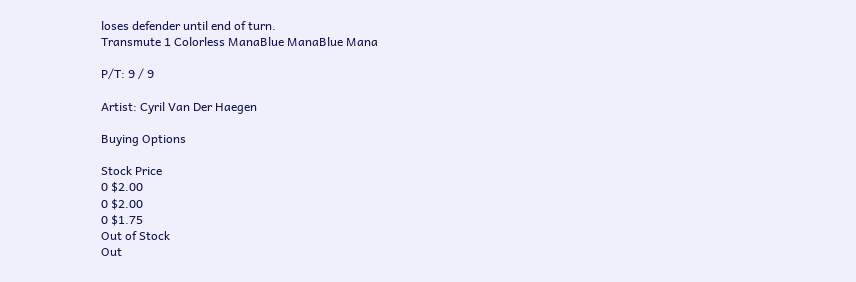loses defender until end of turn.
Transmute 1 Colorless ManaBlue ManaBlue Mana

P/T: 9 / 9

Artist: Cyril Van Der Haegen

Buying Options

Stock Price
0 $2.00
0 $2.00
0 $1.75
Out of Stock
Out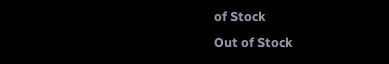of Stock
Out of Stock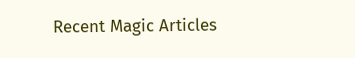Recent Magic Articles